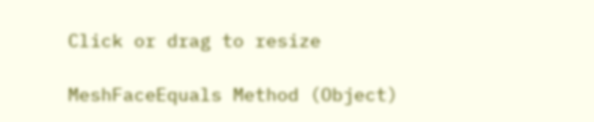Click or drag to resize

MeshFaceEquals Method (Object)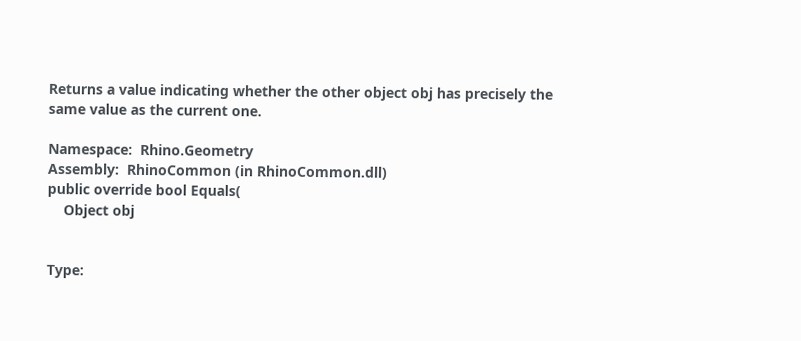Returns a value indicating whether the other object obj has precisely the same value as the current one.

Namespace:  Rhino.Geometry
Assembly:  RhinoCommon (in RhinoCommon.dll)
public override bool Equals(
    Object obj


Type: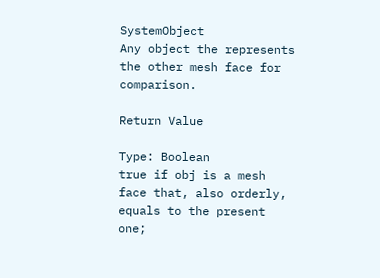SystemObject
Any object the represents the other mesh face for comparison.

Return Value

Type: Boolean
true if obj is a mesh face that, also orderly, equals to the present one;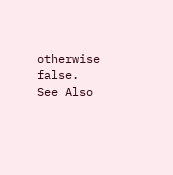otherwise false.
See Also